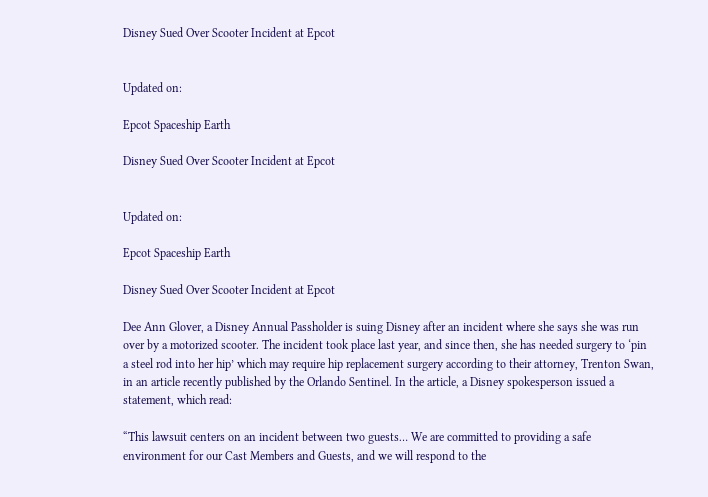Disney Sued Over Scooter Incident at Epcot


Updated on:

Epcot Spaceship Earth

Disney Sued Over Scooter Incident at Epcot


Updated on:

Epcot Spaceship Earth

Disney Sued Over Scooter Incident at Epcot

Dee Ann Glover, a Disney Annual Passholder is suing Disney after an incident where she says she was run over by a motorized scooter. The incident took place last year, and since then, she has needed surgery to ‘pin a steel rod into her hip’ which may require hip replacement surgery according to their attorney, Trenton Swan, in an article recently published by the Orlando Sentinel. In the article, a Disney spokesperson issued a statement, which read:

“This lawsuit centers on an incident between two guests… We are committed to providing a safe environment for our Cast Members and Guests, and we will respond to the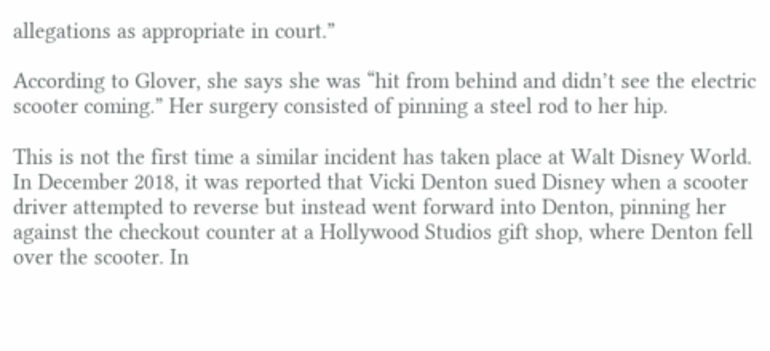allegations as appropriate in court.”

According to Glover, she says she was “hit from behind and didn’t see the electric scooter coming.” Her surgery consisted of pinning a steel rod to her hip.

This is not the first time a similar incident has taken place at Walt Disney World. In December 2018, it was reported that Vicki Denton sued Disney when a scooter driver attempted to reverse but instead went forward into Denton, pinning her against the checkout counter at a Hollywood Studios gift shop, where Denton fell over the scooter. In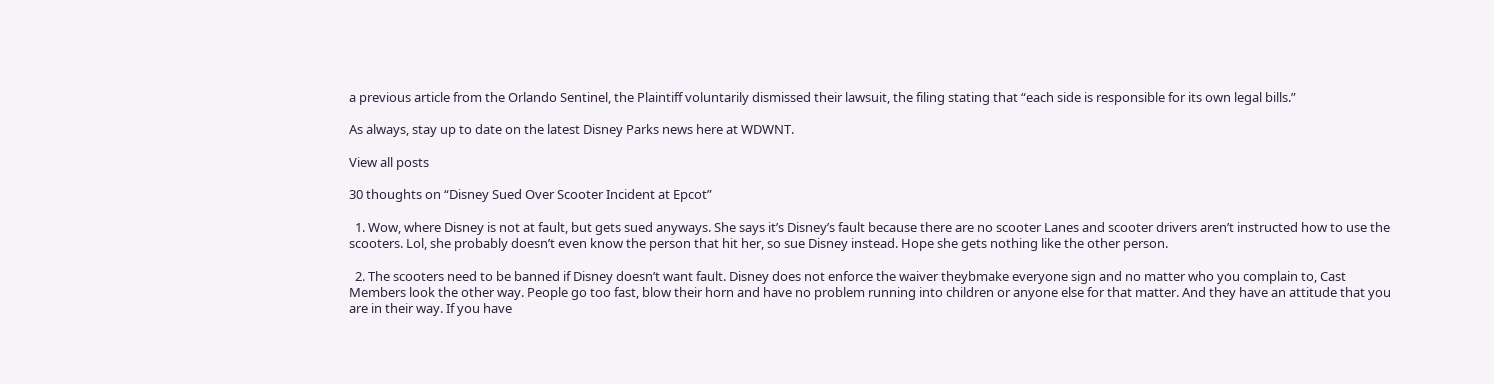a previous article from the Orlando Sentinel, the Plaintiff voluntarily dismissed their lawsuit, the filing stating that “each side is responsible for its own legal bills.”

As always, stay up to date on the latest Disney Parks news here at WDWNT.

View all posts

30 thoughts on “Disney Sued Over Scooter Incident at Epcot”

  1. Wow, where Disney is not at fault, but gets sued anyways. She says it’s Disney’s fault because there are no scooter Lanes and scooter drivers aren’t instructed how to use the scooters. Lol, she probably doesn’t even know the person that hit her, so sue Disney instead. Hope she gets nothing like the other person.

  2. The scooters need to be banned if Disney doesn’t want fault. Disney does not enforce the waiver theybmake everyone sign and no matter who you complain to, Cast Members look the other way. People go too fast, blow their horn and have no problem running into children or anyone else for that matter. And they have an attitude that you are in their way. If you have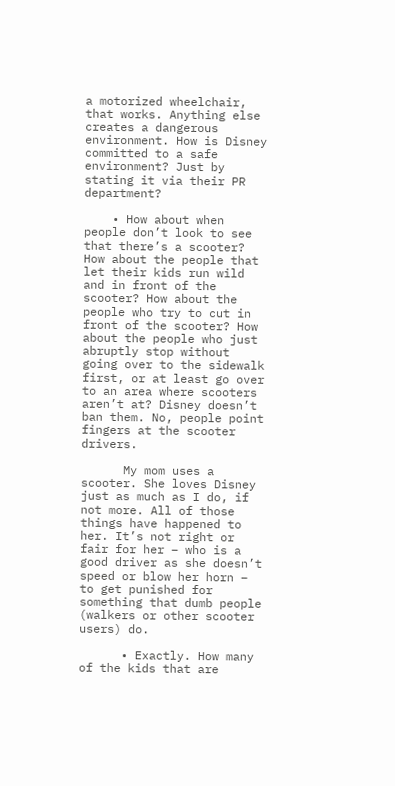a motorized wheelchair, that works. Anything else creates a dangerous environment. How is Disney committed to a safe environment? Just by stating it via their PR department?

    • How about when people don’t look to see that there’s a scooter? How about the people that let their kids run wild and in front of the scooter? How about the people who try to cut in front of the scooter? How about the people who just abruptly stop without going over to the sidewalk first, or at least go over to an area where scooters aren’t at? Disney doesn’t ban them. No, people point fingers at the scooter drivers.

      My mom uses a scooter. She loves Disney just as much as I do, if not more. All of those things have happened to her. It’s not right or fair for her – who is a good driver as she doesn’t speed or blow her horn – to get punished for something that dumb people (walkers or other scooter users) do.

      • Exactly. How many of the kids that are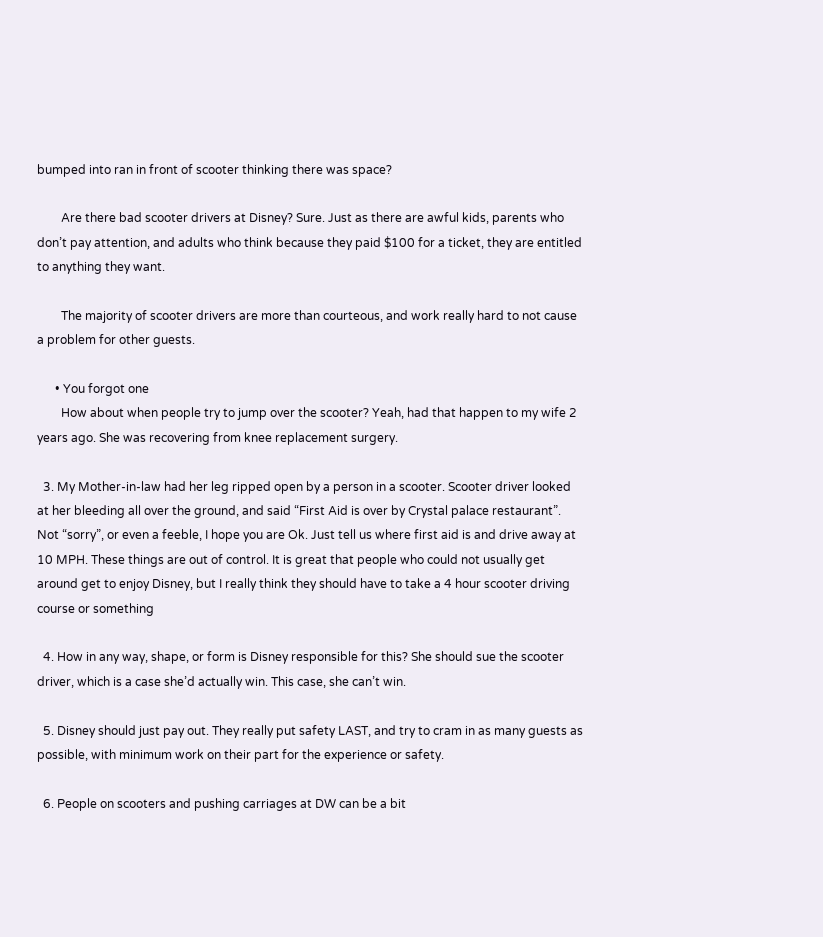bumped into ran in front of scooter thinking there was space?

        Are there bad scooter drivers at Disney? Sure. Just as there are awful kids, parents who don’t pay attention, and adults who think because they paid $100 for a ticket, they are entitled to anything they want.

        The majority of scooter drivers are more than courteous, and work really hard to not cause a problem for other guests.

      • You forgot one
        How about when people try to jump over the scooter? Yeah, had that happen to my wife 2 years ago. She was recovering from knee replacement surgery.

  3. My Mother-in-law had her leg ripped open by a person in a scooter. Scooter driver looked at her bleeding all over the ground, and said “First Aid is over by Crystal palace restaurant”. Not “sorry”, or even a feeble, I hope you are Ok. Just tell us where first aid is and drive away at 10 MPH. These things are out of control. It is great that people who could not usually get around get to enjoy Disney, but I really think they should have to take a 4 hour scooter driving course or something

  4. How in any way, shape, or form is Disney responsible for this? She should sue the scooter driver, which is a case she’d actually win. This case, she can’t win.

  5. Disney should just pay out. They really put safety LAST, and try to cram in as many guests as possible, with minimum work on their part for the experience or safety.

  6. People on scooters and pushing carriages at DW can be a bit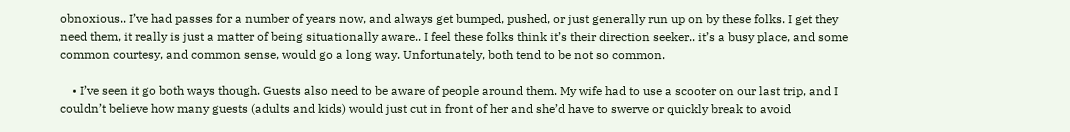obnoxious.. I’ve had passes for a number of years now, and always get bumped, pushed, or just generally run up on by these folks. I get they need them, it really is just a matter of being situationally aware.. I feel these folks think it’s their direction seeker.. it’s a busy place, and some common courtesy, and common sense, would go a long way. Unfortunately, both tend to be not so common.

    • I’ve seen it go both ways though. Guests also need to be aware of people around them. My wife had to use a scooter on our last trip, and I couldn’t believe how many guests (adults and kids) would just cut in front of her and she’d have to swerve or quickly break to avoid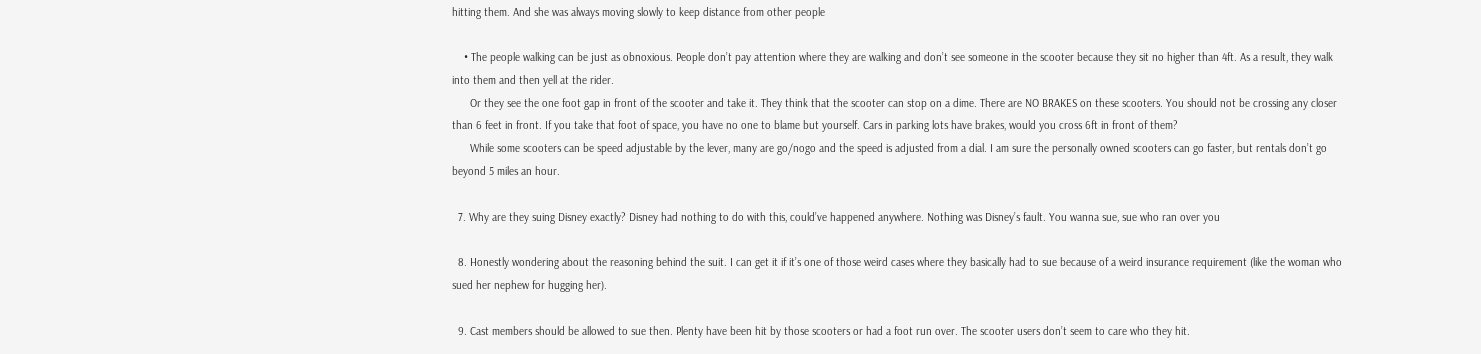hitting them. And she was always moving slowly to keep distance from other people

    • The people walking can be just as obnoxious. People don’t pay attention where they are walking and don’t see someone in the scooter because they sit no higher than 4ft. As a result, they walk into them and then yell at the rider.
      Or they see the one foot gap in front of the scooter and take it. They think that the scooter can stop on a dime. There are NO BRAKES on these scooters. You should not be crossing any closer than 6 feet in front. If you take that foot of space, you have no one to blame but yourself. Cars in parking lots have brakes, would you cross 6ft in front of them?
      While some scooters can be speed adjustable by the lever, many are go/nogo and the speed is adjusted from a dial. I am sure the personally owned scooters can go faster, but rentals don’t go beyond 5 miles an hour.

  7. Why are they suing Disney exactly? Disney had nothing to do with this, could’ve happened anywhere. Nothing was Disney’s fault. You wanna sue, sue who ran over you

  8. Honestly wondering about the reasoning behind the suit. I can get it if it’s one of those weird cases where they basically had to sue because of a weird insurance requirement (like the woman who sued her nephew for hugging her).

  9. Cast members should be allowed to sue then. Plenty have been hit by those scooters or had a foot run over. The scooter users don’t seem to care who they hit.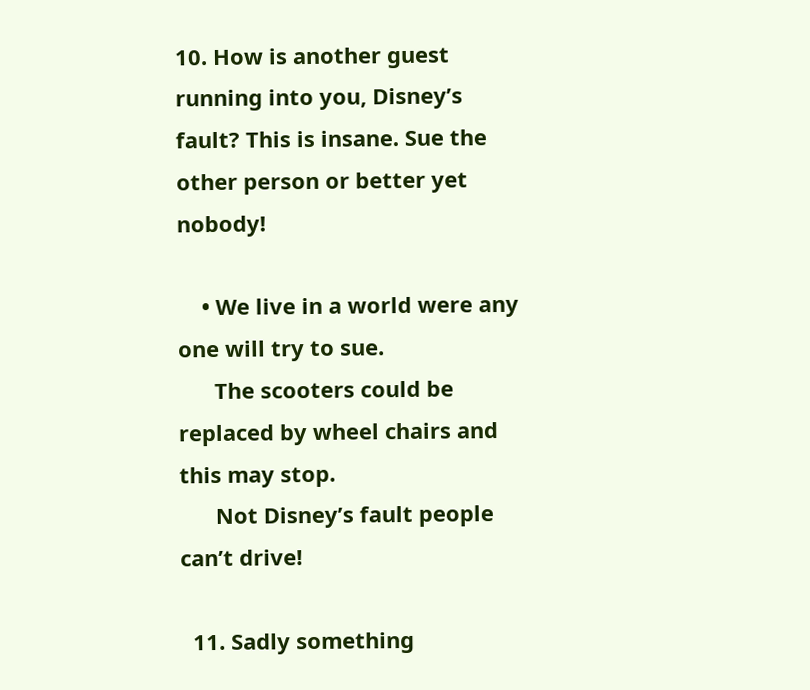10. How is another guest running into you, Disney’s fault? This is insane. Sue the other person or better yet nobody!

    • We live in a world were any one will try to sue.
      The scooters could be replaced by wheel chairs and this may stop.
      Not Disney’s fault people can’t drive!

  11. Sadly something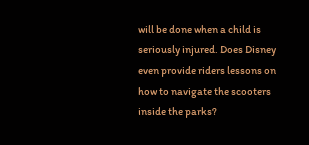will be done when a child is seriously injured. Does Disney even provide riders lessons on how to navigate the scooters inside the parks?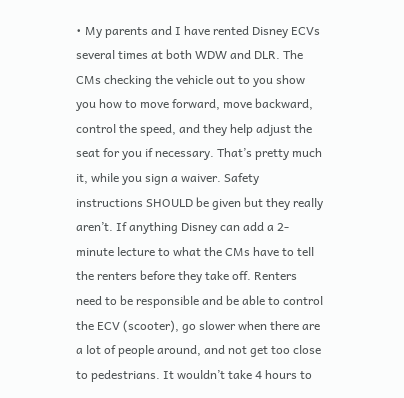• My parents and I have rented Disney ECVs several times at both WDW and DLR. The CMs checking the vehicle out to you show you how to move forward, move backward, control the speed, and they help adjust the seat for you if necessary. That’s pretty much it, while you sign a waiver. Safety instructions SHOULD be given but they really aren’t. If anything Disney can add a 2-minute lecture to what the CMs have to tell the renters before they take off. Renters need to be responsible and be able to control the ECV (scooter), go slower when there are a lot of people around, and not get too close to pedestrians. It wouldn’t take 4 hours to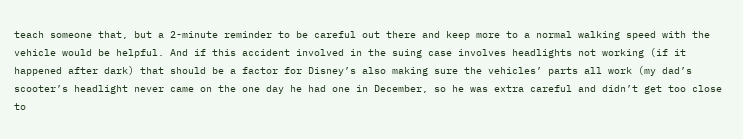teach someone that, but a 2-minute reminder to be careful out there and keep more to a normal walking speed with the vehicle would be helpful. And if this accident involved in the suing case involves headlights not working (if it happened after dark) that should be a factor for Disney’s also making sure the vehicles’ parts all work (my dad’s scooter’s headlight never came on the one day he had one in December, so he was extra careful and didn’t get too close to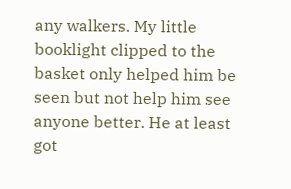any walkers. My little booklight clipped to the basket only helped him be seen but not help him see anyone better. He at least got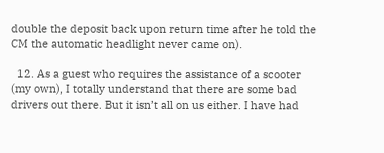double the deposit back upon return time after he told the CM the automatic headlight never came on).

  12. As a guest who requires the assistance of a scooter (my own), I totally understand that there are some bad drivers out there. But it isn’t all on us either. I have had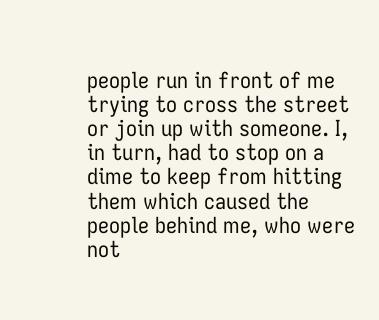people run in front of me trying to cross the street or join up with someone. I, in turn, had to stop on a dime to keep from hitting them which caused the people behind me, who were not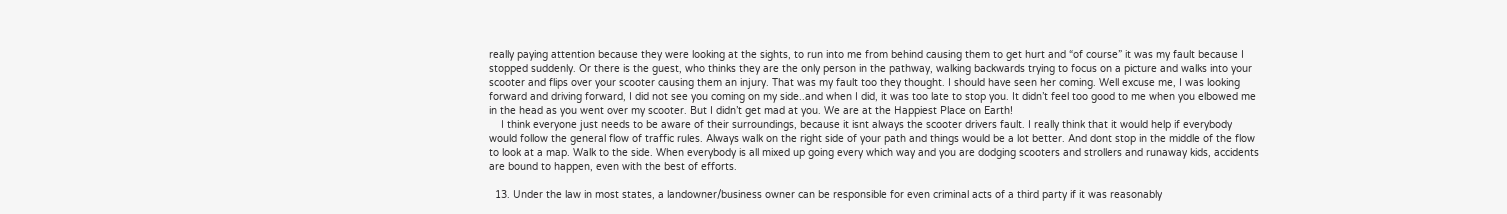really paying attention because they were looking at the sights, to run into me from behind causing them to get hurt and “of course” it was my fault because I stopped suddenly. Or there is the guest, who thinks they are the only person in the pathway, walking backwards trying to focus on a picture and walks into your scooter and flips over your scooter causing them an injury. That was my fault too they thought. I should have seen her coming. Well excuse me, I was looking forward and driving forward, I did not see you coming on my side..and when I did, it was too late to stop you. It didn’t feel too good to me when you elbowed me in the head as you went over my scooter. But I didn’t get mad at you. We are at the Happiest Place on Earth!
    I think everyone just needs to be aware of their surroundings, because it isnt always the scooter drivers fault. I really think that it would help if everybody would follow the general flow of traffic rules. Always walk on the right side of your path and things would be a lot better. And dont stop in the middle of the flow to look at a map. Walk to the side. When everybody is all mixed up going every which way and you are dodging scooters and strollers and runaway kids, accidents are bound to happen, even with the best of efforts.

  13. Under the law in most states, a landowner/business owner can be responsible for even criminal acts of a third party if it was reasonably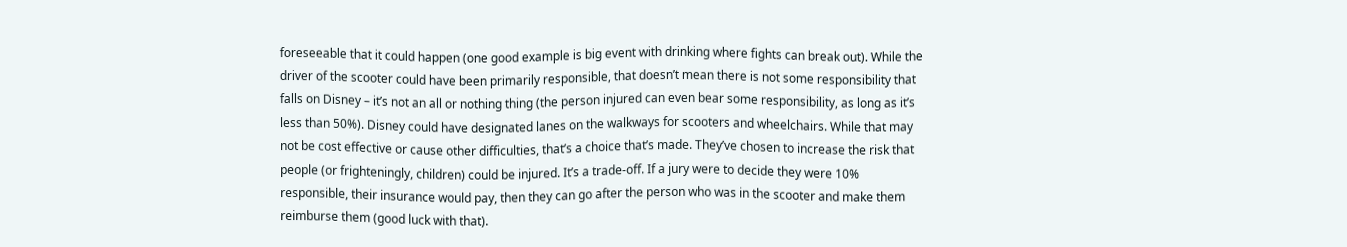foreseeable that it could happen (one good example is big event with drinking where fights can break out). While the driver of the scooter could have been primarily responsible, that doesn’t mean there is not some responsibility that falls on Disney – it’s not an all or nothing thing (the person injured can even bear some responsibility, as long as it’s less than 50%). Disney could have designated lanes on the walkways for scooters and wheelchairs. While that may not be cost effective or cause other difficulties, that’s a choice that’s made. They’ve chosen to increase the risk that people (or frighteningly, children) could be injured. It’s a trade-off. If a jury were to decide they were 10% responsible, their insurance would pay, then they can go after the person who was in the scooter and make them reimburse them (good luck with that).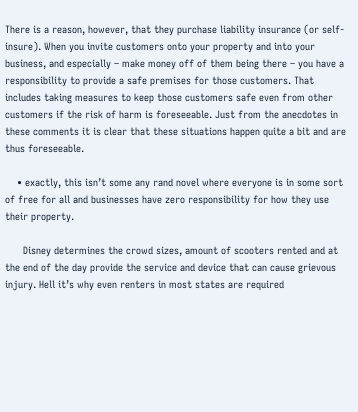There is a reason, however, that they purchase liability insurance (or self-insure). When you invite customers onto your property and into your business, and especially – make money off of them being there – you have a responsibility to provide a safe premises for those customers. That includes taking measures to keep those customers safe even from other customers if the risk of harm is foreseeable. Just from the anecdotes in these comments it is clear that these situations happen quite a bit and are thus foreseeable.

    • exactly, this isn’t some any rand novel where everyone is in some sort of free for all and businesses have zero responsibility for how they use their property.

      Disney determines the crowd sizes, amount of scooters rented and at the end of the day provide the service and device that can cause grievous injury. Hell it’s why even renters in most states are required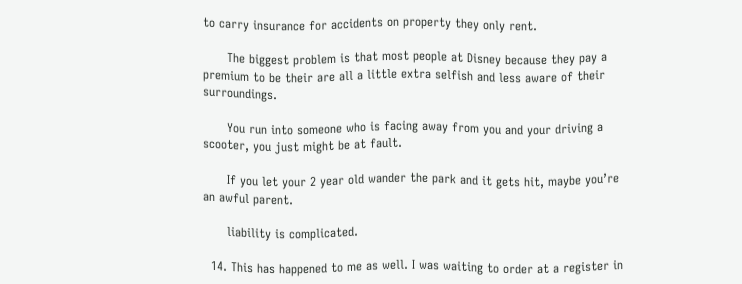to carry insurance for accidents on property they only rent.

      The biggest problem is that most people at Disney because they pay a premium to be their are all a little extra selfish and less aware of their surroundings.

      You run into someone who is facing away from you and your driving a scooter, you just might be at fault.

      If you let your 2 year old wander the park and it gets hit, maybe you’re an awful parent.

      liability is complicated.

  14. This has happened to me as well. I was waiting to order at a register in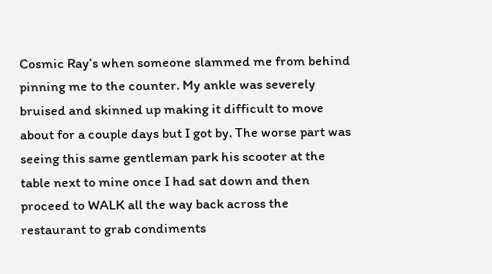Cosmic Ray’s when someone slammed me from behind pinning me to the counter. My ankle was severely bruised and skinned up making it difficult to move about for a couple days but I got by. The worse part was seeing this same gentleman park his scooter at the table next to mine once I had sat down and then proceed to WALK all the way back across the restaurant to grab condiments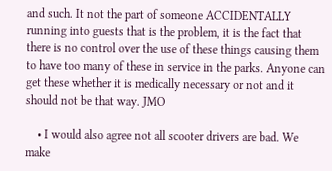and such. It not the part of someone ACCIDENTALLY running into guests that is the problem, it is the fact that there is no control over the use of these things causing them to have too many of these in service in the parks. Anyone can get these whether it is medically necessary or not and it should not be that way. JMO

    • I would also agree not all scooter drivers are bad. We make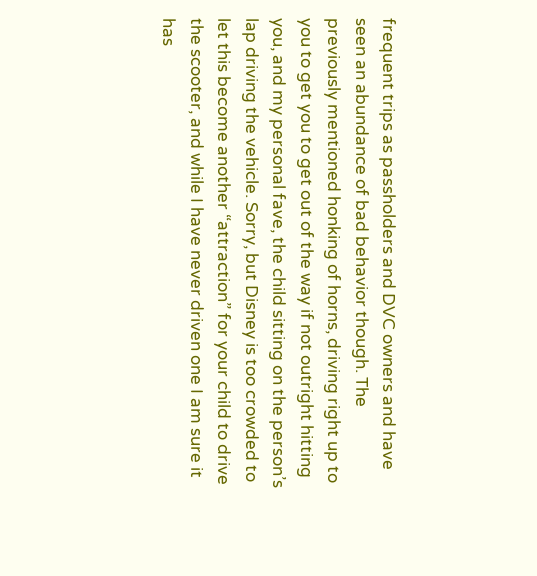frequent trips as passholders and DVC owners and have seen an abundance of bad behavior though. The previously mentioned honking of horns, driving right up to you to get you to get out of the way if not outright hitting you, and my personal fave, the child sitting on the person’s lap driving the vehicle. Sorry, but Disney is too crowded to let this become another “attraction” for your child to drive the scooter, and while I have never driven one I am sure it has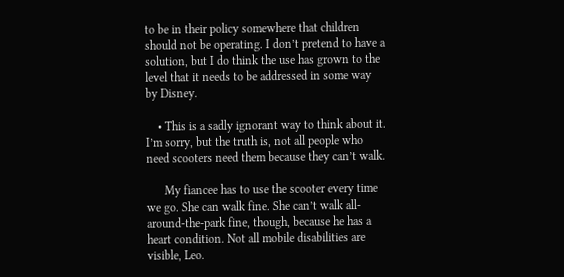to be in their policy somewhere that children should not be operating. I don’t pretend to have a solution, but I do think the use has grown to the level that it needs to be addressed in some way by Disney.

    • This is a sadly ignorant way to think about it. I’m sorry, but the truth is, not all people who need scooters need them because they can’t walk.

      My fiancee has to use the scooter every time we go. She can walk fine. She can’t walk all-around-the-park fine, though, because he has a heart condition. Not all mobile disabilities are visible, Leo.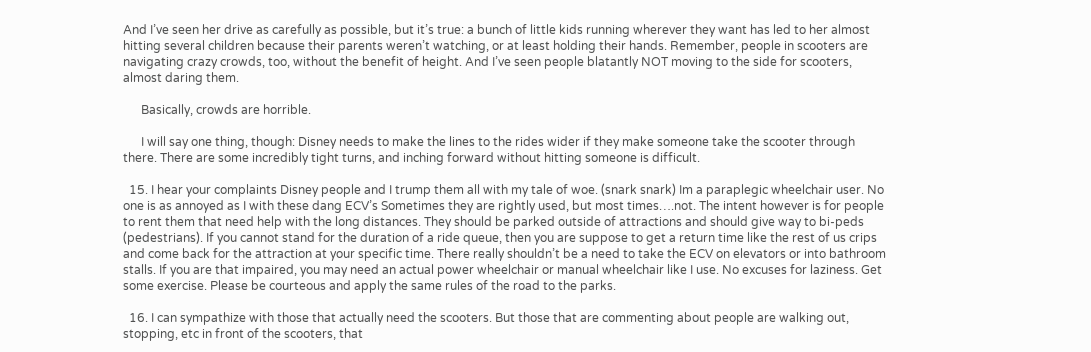And I’ve seen her drive as carefully as possible, but it’s true: a bunch of little kids running wherever they want has led to her almost hitting several children because their parents weren’t watching, or at least holding their hands. Remember, people in scooters are navigating crazy crowds, too, without the benefit of height. And I’ve seen people blatantly NOT moving to the side for scooters, almost daring them.

      Basically, crowds are horrible.

      I will say one thing, though: Disney needs to make the lines to the rides wider if they make someone take the scooter through there. There are some incredibly tight turns, and inching forward without hitting someone is difficult.

  15. I hear your complaints Disney people and I trump them all with my tale of woe. (snark snark) Im a paraplegic wheelchair user. No one is as annoyed as I with these dang ECV’s Sometimes they are rightly used, but most times….not. The intent however is for people to rent them that need help with the long distances. They should be parked outside of attractions and should give way to bi-peds (pedestrians). If you cannot stand for the duration of a ride queue, then you are suppose to get a return time like the rest of us crips and come back for the attraction at your specific time. There really shouldn’t be a need to take the ECV on elevators or into bathroom stalls. If you are that impaired, you may need an actual power wheelchair or manual wheelchair like I use. No excuses for laziness. Get some exercise. Please be courteous and apply the same rules of the road to the parks.

  16. I can sympathize with those that actually need the scooters. But those that are commenting about people are walking out, stopping, etc in front of the scooters, that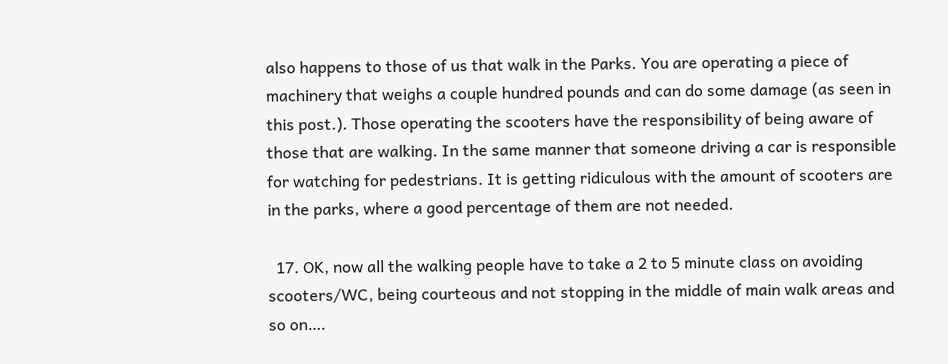also happens to those of us that walk in the Parks. You are operating a piece of machinery that weighs a couple hundred pounds and can do some damage (as seen in this post.). Those operating the scooters have the responsibility of being aware of those that are walking. In the same manner that someone driving a car is responsible for watching for pedestrians. It is getting ridiculous with the amount of scooters are in the parks, where a good percentage of them are not needed.

  17. OK, now all the walking people have to take a 2 to 5 minute class on avoiding scooters/WC, being courteous and not stopping in the middle of main walk areas and so on….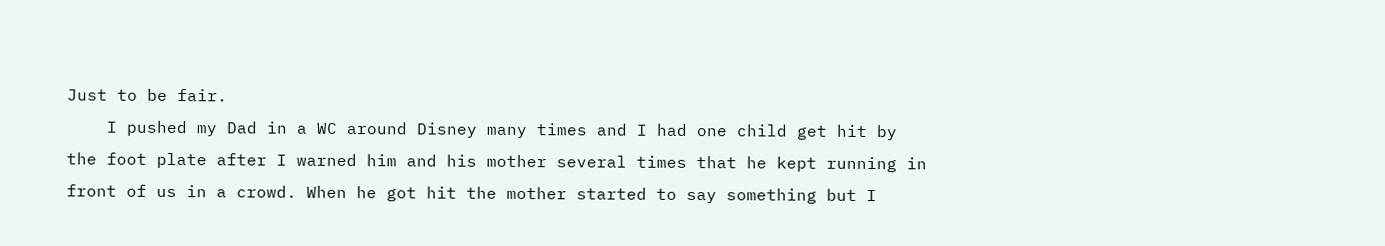Just to be fair.
    I pushed my Dad in a WC around Disney many times and I had one child get hit by the foot plate after I warned him and his mother several times that he kept running in front of us in a crowd. When he got hit the mother started to say something but I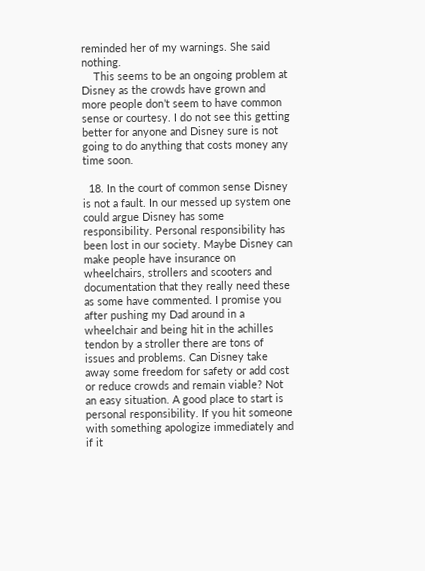reminded her of my warnings. She said nothing.
    This seems to be an ongoing problem at Disney as the crowds have grown and more people don’t seem to have common sense or courtesy. I do not see this getting better for anyone and Disney sure is not going to do anything that costs money any time soon.

  18. In the court of common sense Disney is not a fault. In our messed up system one could argue Disney has some responsibility. Personal responsibility has been lost in our society. Maybe Disney can make people have insurance on wheelchairs, strollers and scooters and documentation that they really need these as some have commented. I promise you after pushing my Dad around in a wheelchair and being hit in the achilles tendon by a stroller there are tons of issues and problems. Can Disney take away some freedom for safety or add cost or reduce crowds and remain viable? Not an easy situation. A good place to start is personal responsibility. If you hit someone with something apologize immediately and if it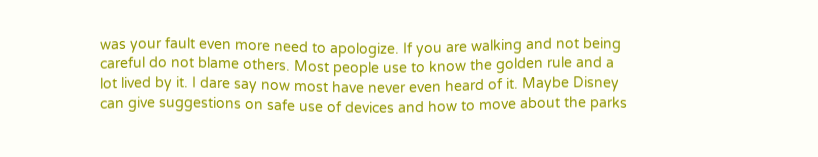was your fault even more need to apologize. If you are walking and not being careful do not blame others. Most people use to know the golden rule and a lot lived by it. I dare say now most have never even heard of it. Maybe Disney can give suggestions on safe use of devices and how to move about the parks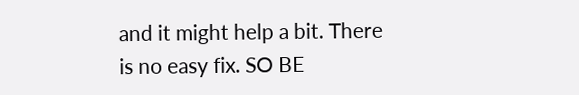and it might help a bit. There is no easy fix. SO BE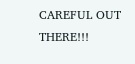CAREFUL OUT THERE!!!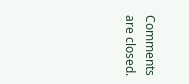Comments are closed.